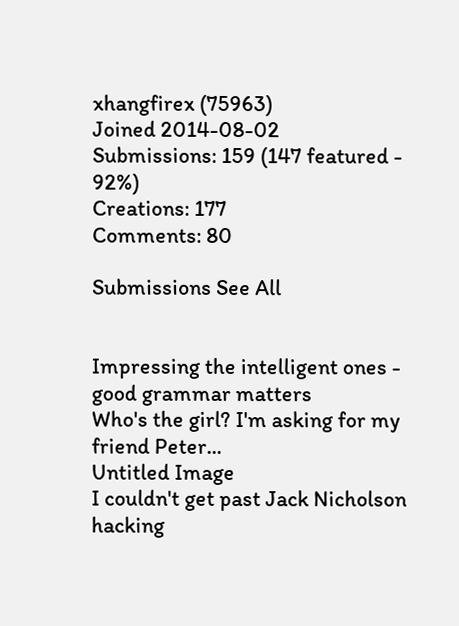xhangfirex (75963)
Joined 2014-08-02
Submissions: 159 (147 featured - 92%)
Creations: 177
Comments: 80

Submissions See All


Impressing the intelligent ones - good grammar matters
Who's the girl? I'm asking for my friend Peter...
Untitled Image
I couldn't get past Jack Nicholson hacking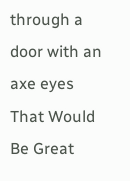through a door with an axe eyes
That Would Be Great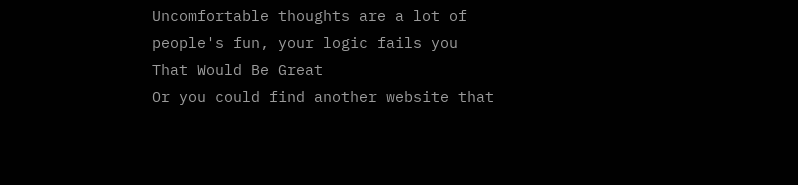Uncomfortable thoughts are a lot of people's fun, your logic fails you
That Would Be Great
Or you could find another website that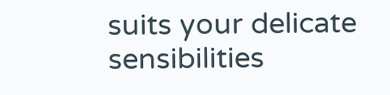suits your delicate sensibilities